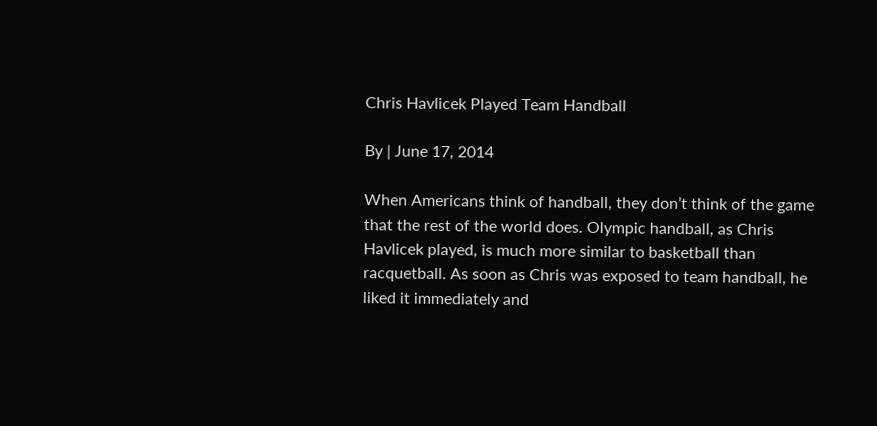Chris Havlicek Played Team Handball

By | June 17, 2014

When Americans think of handball, they don’t think of the game that the rest of the world does. Olympic handball, as Chris Havlicek played, is much more similar to basketball than racquetball. As soon as Chris was exposed to team handball, he liked it immediately and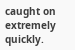caught on extremely quickly.